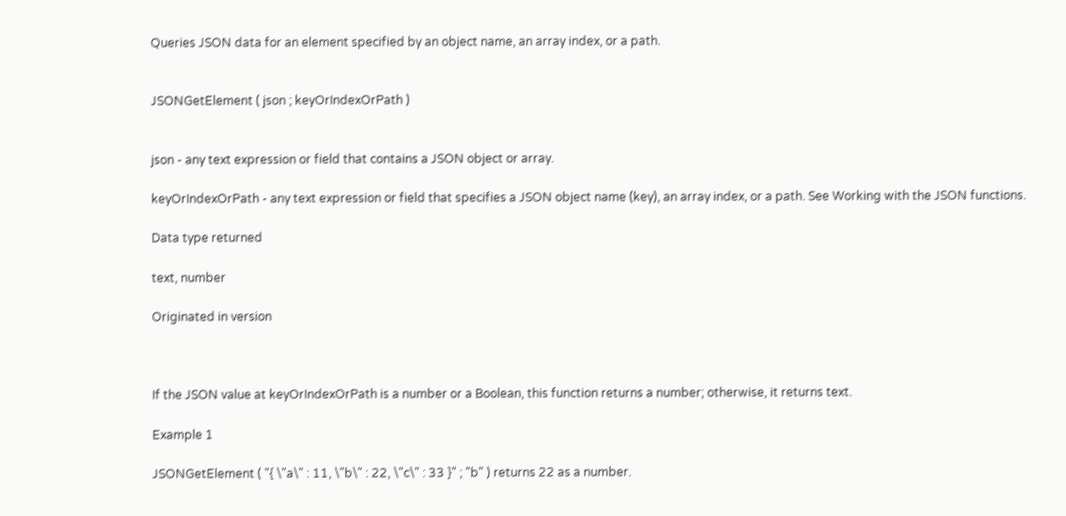Queries JSON data for an element specified by an object name, an array index, or a path.


JSONGetElement ( json ; keyOrIndexOrPath )


json - any text expression or field that contains a JSON object or array.

keyOrIndexOrPath - any text expression or field that specifies a JSON object name (key), an array index, or a path. See Working with the JSON functions.

Data type returned

text, number

Originated in version



If the JSON value at keyOrIndexOrPath is a number or a Boolean, this function returns a number; otherwise, it returns text.

Example 1

JSONGetElement ( "{ \"a\" : 11, \"b\" : 22, \"c\" : 33 }" ; "b" ) returns 22 as a number.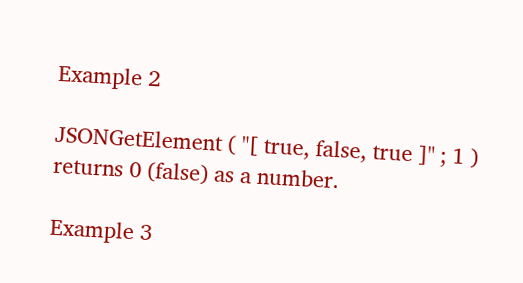Example 2

JSONGetElement ( "[ true, false, true ]" ; 1 ) returns 0 (false) as a number.

Example 3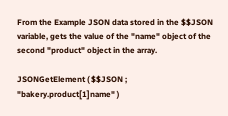From the Example JSON data stored in the $$JSON variable, gets the value of the "name" object of the second "product" object in the array.

JSONGetElement ( $$JSON ; "bakery.product[1]name" )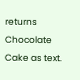returns Chocolate Cake as text.